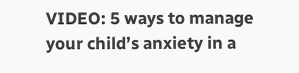VIDEO: 5 ways to manage your child’s anxiety in a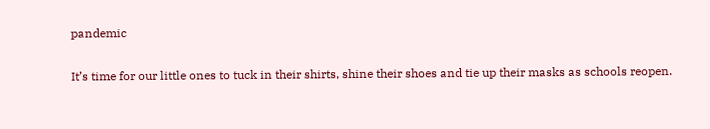pandemic

It’s time for our little ones to tuck in their shirts, shine their shoes and tie up their masks as schools reopen.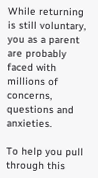While returning is still voluntary, you as a parent are probably faced with millions of concerns, questions and anxieties.

To help you pull through this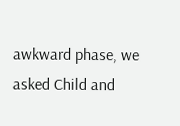awkward phase, we asked Child and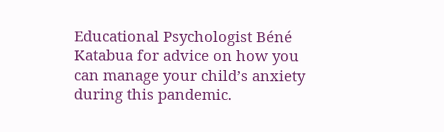Educational Psychologist Béné Katabua for advice on how you can manage your child’s anxiety during this pandemic.